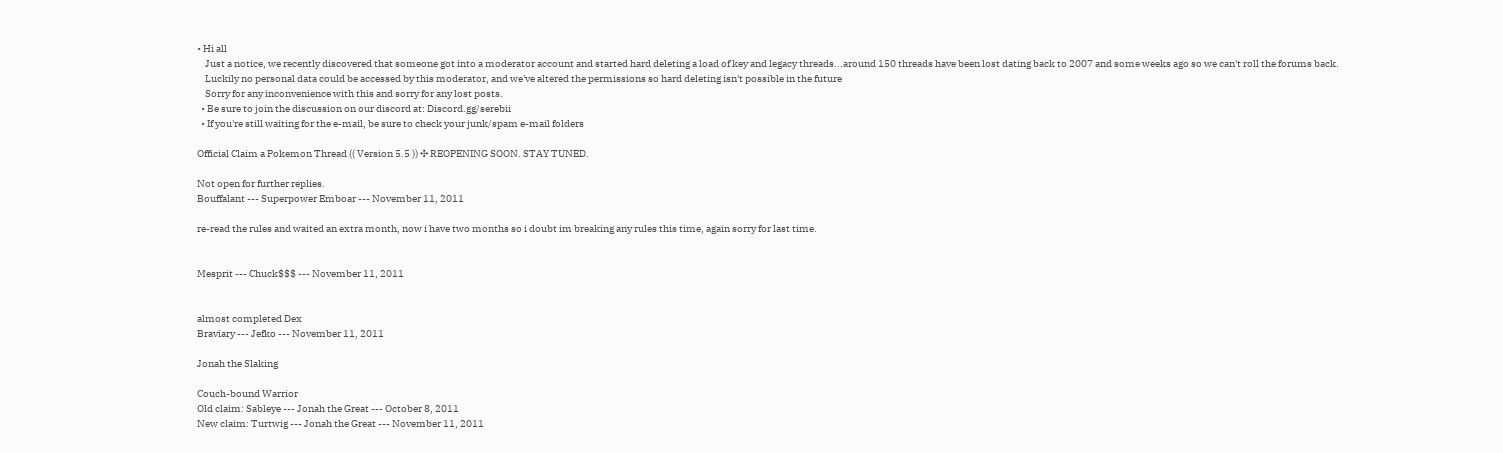• Hi all
    Just a notice, we recently discovered that someone got into a moderator account and started hard deleting a load of key and legacy threads...around 150 threads have been lost dating back to 2007 and some weeks ago so we can't roll the forums back.
    Luckily no personal data could be accessed by this moderator, and we've altered the permissions so hard deleting isn't possible in the future
    Sorry for any inconvenience with this and sorry for any lost posts.
  • Be sure to join the discussion on our discord at: Discord.gg/serebii
  • If you're still waiting for the e-mail, be sure to check your junk/spam e-mail folders

Official Claim a Pokemon Thread (( Version 5.5 )) ✣ REOPENING SOON. STAY TUNED.

Not open for further replies.
Bouffalant --- Superpower Emboar --- November 11, 2011

re-read the rules and waited an extra month, now i have two months so i doubt im breaking any rules this time, again sorry for last time.


Mesprit --- Chuck$$$ --- November 11, 2011


almost completed Dex
Braviary --- Jefko --- November 11, 2011

Jonah the Slaking

Couch-bound Warrior
Old claim: Sableye --- Jonah the Great --- October 8, 2011
New claim: Turtwig --- Jonah the Great --- November 11, 2011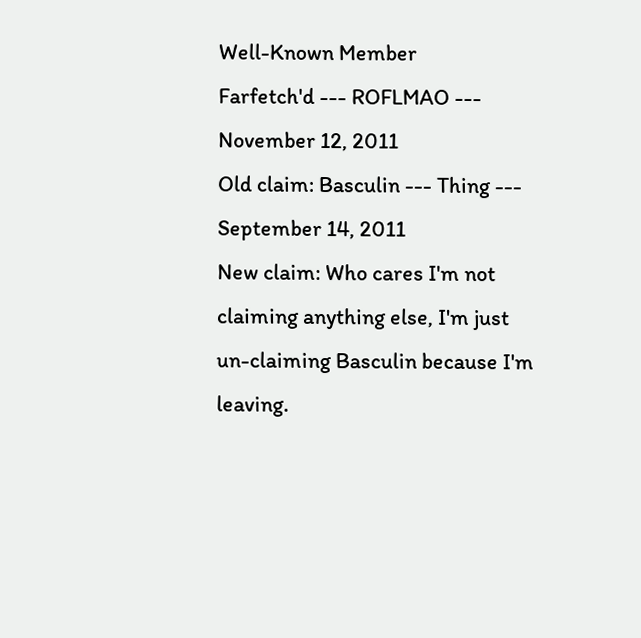Well-Known Member
Farfetch'd --- ROFLMAO --- November 12, 2011
Old claim: Basculin --- Thing --- September 14, 2011
New claim: Who cares I'm not claiming anything else, I'm just un-claiming Basculin because I'm leaving.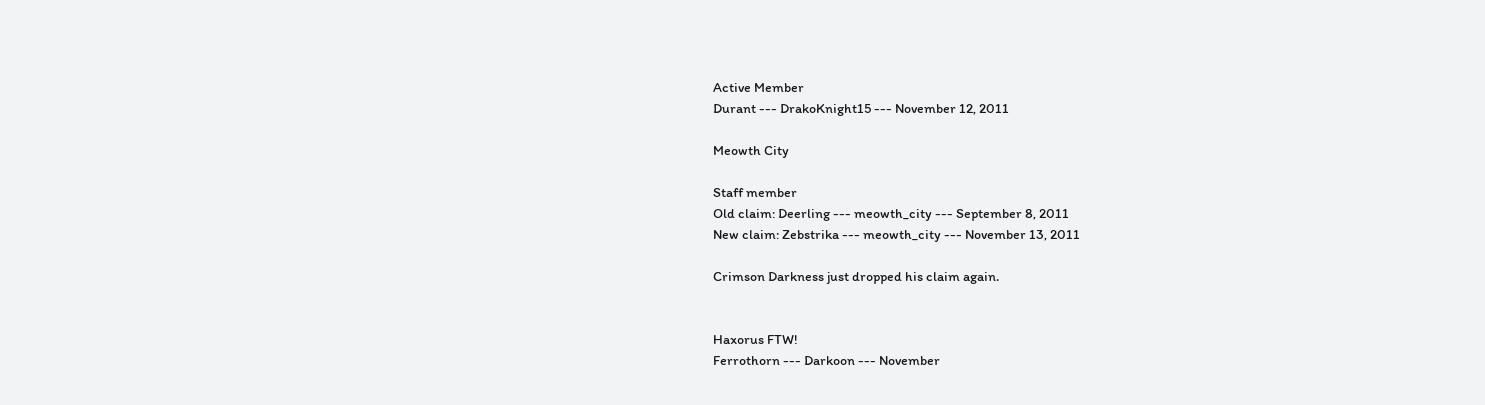Active Member
Durant --- DrakoKnight15 --- November 12, 2011

Meowth City

Staff member
Old claim: Deerling --- meowth_city --- September 8, 2011
New claim: Zebstrika --- meowth_city --- November 13, 2011

Crimson Darkness just dropped his claim again.


Haxorus FTW!
Ferrothorn --- Darkoon --- November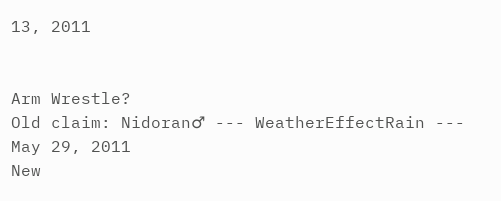13, 2011


Arm Wrestle?
Old claim: Nidoran♂ --- WeatherEffectRain --- May 29, 2011
New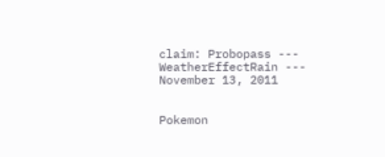claim: Probopass --- WeatherEffectRain --- November 13, 2011


Pokemon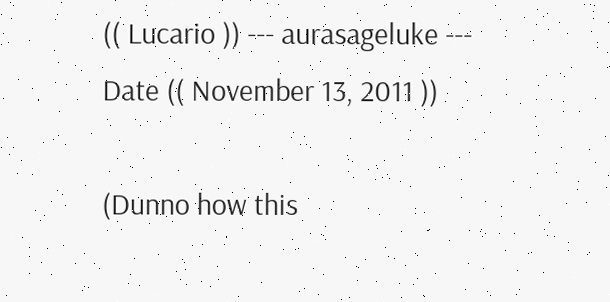(( Lucario )) --- aurasageluke --- Date (( November 13, 2011 ))

(Dunno how this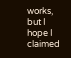works, but I hope I claimed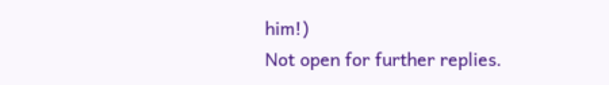him!)
Not open for further replies.